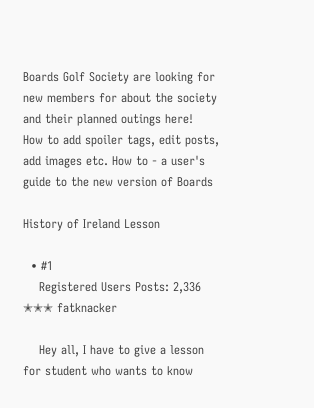Boards Golf Society are looking for new members for about the society and their planned outings here!
How to add spoiler tags, edit posts, add images etc. How to - a user's guide to the new version of Boards

History of Ireland Lesson

  • #1
    Registered Users Posts: 2,336 ✭✭✭ fatknacker

    Hey all, I have to give a lesson for student who wants to know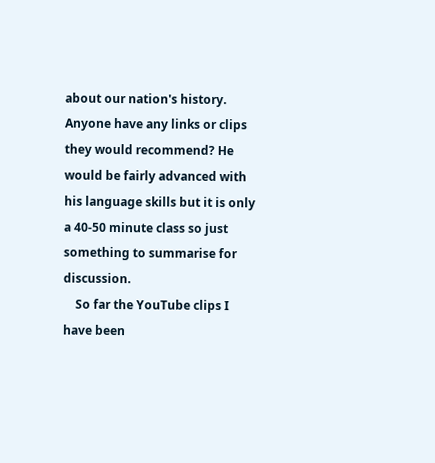about our nation's history. Anyone have any links or clips they would recommend? He would be fairly advanced with his language skills but it is only a 40-50 minute class so just something to summarise for discussion.
    So far the YouTube clips I have been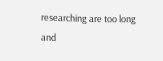researching are too long and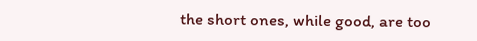the short ones, while good, are too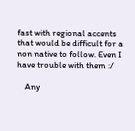fast with regional accents that would be difficult for a non native to follow. Even I have trouble with them :/

    Any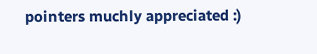pointers muchly appreciated :)